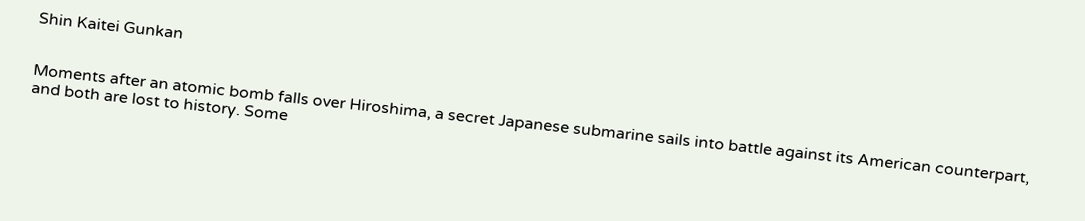Shin Kaitei Gunkan


Moments after an atomic bomb falls over Hiroshima, a secret Japanese submarine sails into battle against its American counterpart, and both are lost to history. Some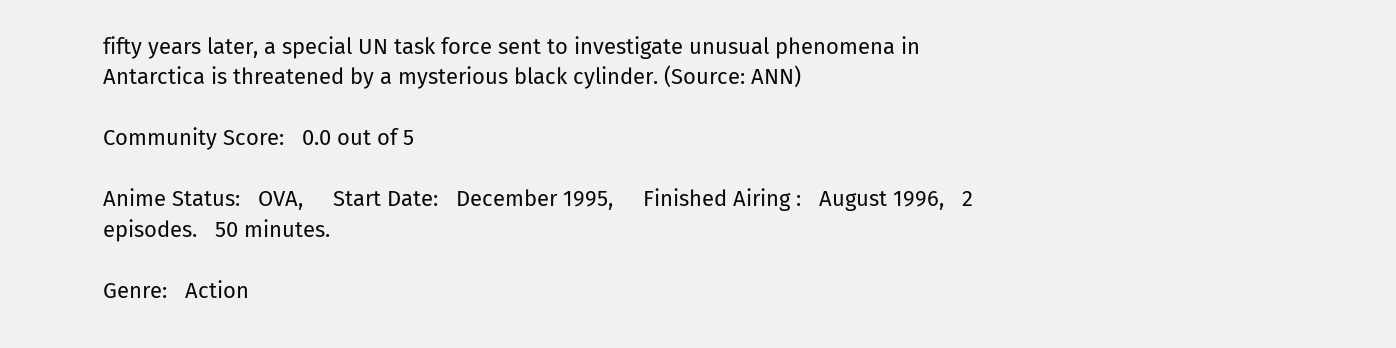fifty years later, a special UN task force sent to investigate unusual phenomena in Antarctica is threatened by a mysterious black cylinder. (Source: ANN)

Community Score:   0.0 out of 5

Anime Status:   OVA,     Start Date:   December 1995,     Finished Airing :   August 1996,   2 episodes.   50 minutes.

Genre:   Action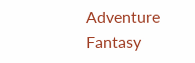Adventure     Fantasy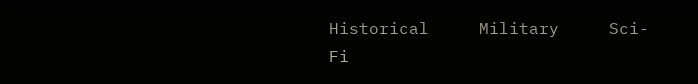Historical     Military     Sci-Fi